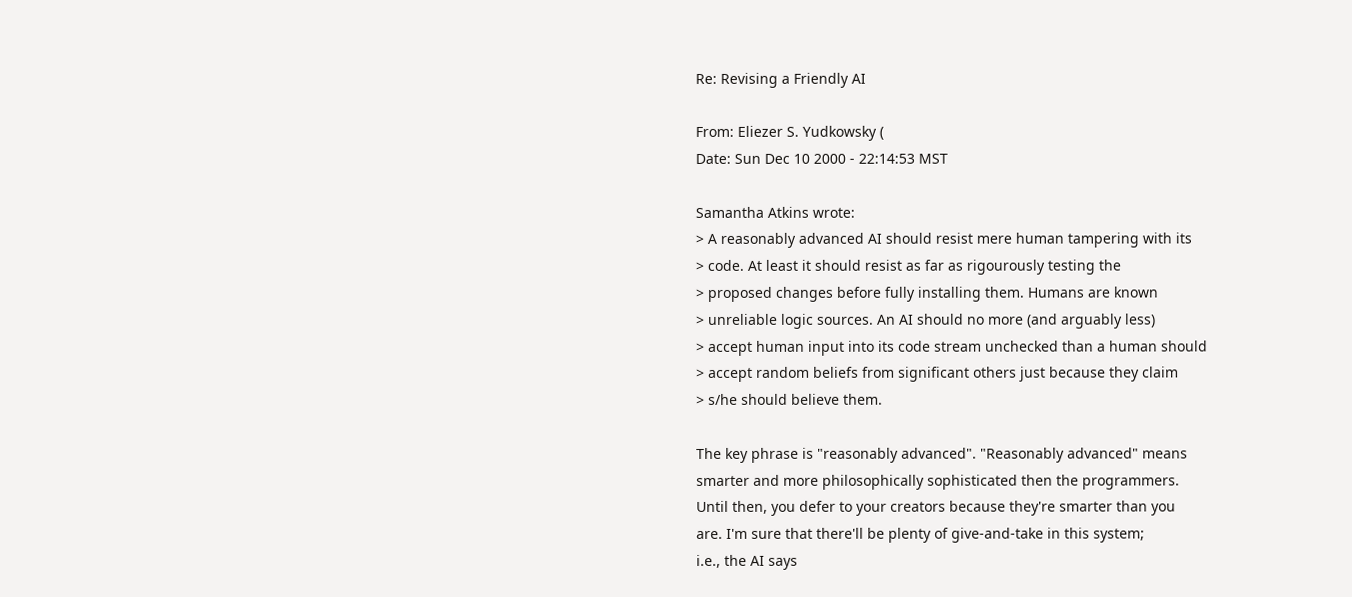Re: Revising a Friendly AI

From: Eliezer S. Yudkowsky (
Date: Sun Dec 10 2000 - 22:14:53 MST

Samantha Atkins wrote:
> A reasonably advanced AI should resist mere human tampering with its
> code. At least it should resist as far as rigourously testing the
> proposed changes before fully installing them. Humans are known
> unreliable logic sources. An AI should no more (and arguably less)
> accept human input into its code stream unchecked than a human should
> accept random beliefs from significant others just because they claim
> s/he should believe them.

The key phrase is "reasonably advanced". "Reasonably advanced" means
smarter and more philosophically sophisticated then the programmers.
Until then, you defer to your creators because they're smarter than you
are. I'm sure that there'll be plenty of give-and-take in this system;
i.e., the AI says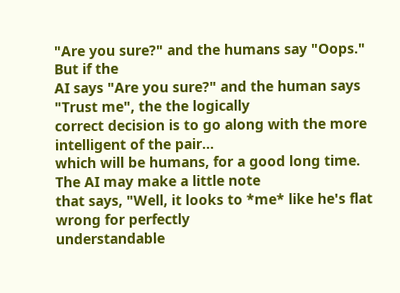"Are you sure?" and the humans say "Oops." But if the
AI says "Are you sure?" and the human says "Trust me", the the logically
correct decision is to go along with the more intelligent of the pair...
which will be humans, for a good long time. The AI may make a little note
that says, "Well, it looks to *me* like he's flat wrong for perfectly
understandable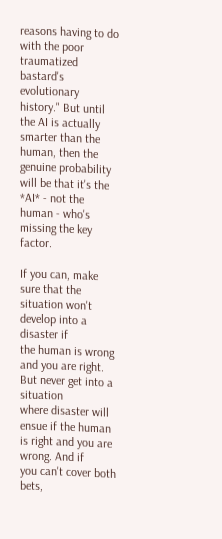reasons having to do with the poor traumatized bastard's
evolutionary history." But until the AI is actually smarter than the
human, then the genuine probability will be that it's the *AI* - not the
human - who's missing the key factor.

If you can, make sure that the situation won't develop into a disaster if
the human is wrong and you are right. But never get into a situation
where disaster will ensue if the human is right and you are wrong. And if
you can't cover both bets,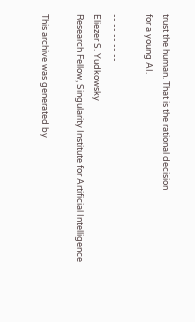trust the human. That is the rational decision
for a young AI.

-- -- -- -- --
Eliezer S. Yudkowsky
Research Fellow, Singularity Institute for Artificial Intelligence

This archive was generated by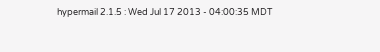hypermail 2.1.5 : Wed Jul 17 2013 - 04:00:35 MDT